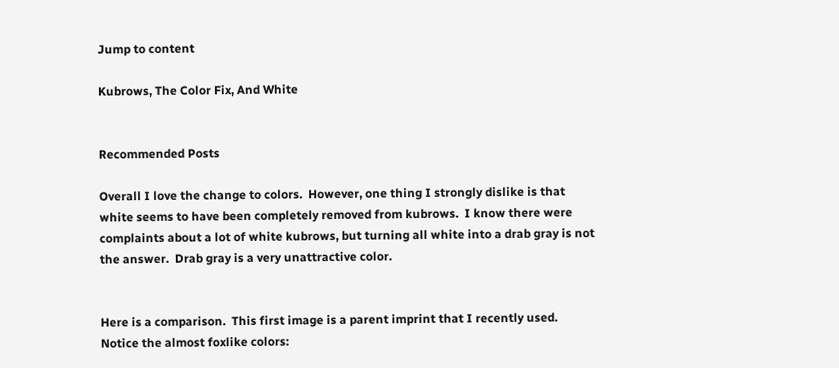Jump to content

Kubrows, The Color Fix, And White


Recommended Posts

Overall I love the change to colors.  However, one thing I strongly dislike is that white seems to have been completely removed from kubrows.  I know there were complaints about a lot of white kubrows, but turning all white into a drab gray is not the answer.  Drab gray is a very unattractive color.


Here is a comparison.  This first image is a parent imprint that I recently used.  Notice the almost foxlike colors: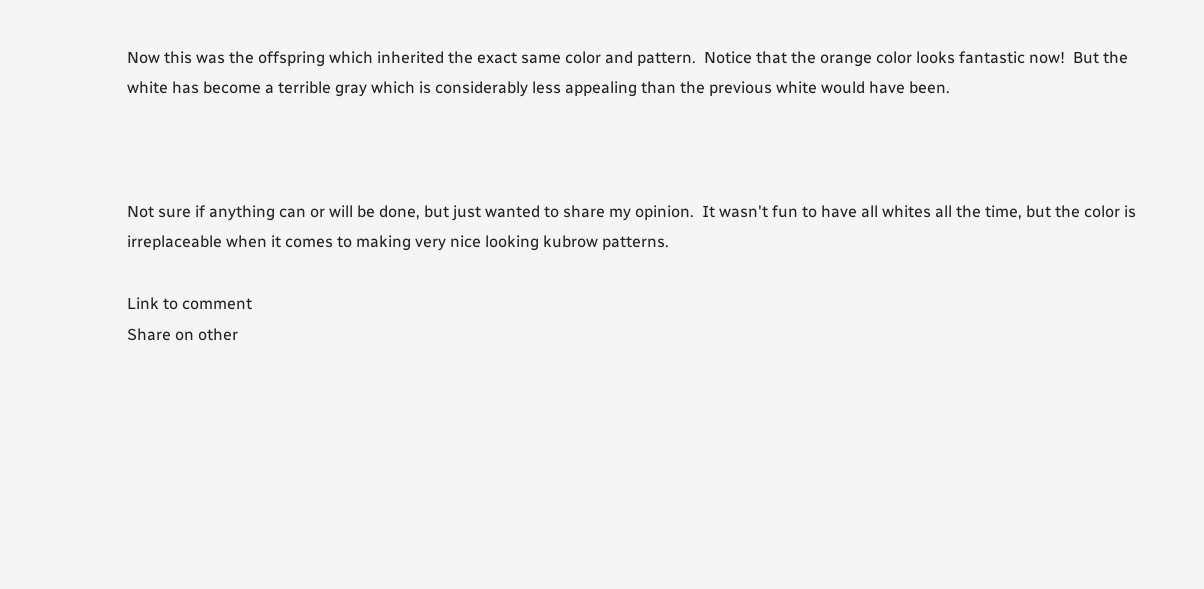Now this was the offspring which inherited the exact same color and pattern.  Notice that the orange color looks fantastic now!  But the white has become a terrible gray which is considerably less appealing than the previous white would have been.



Not sure if anything can or will be done, but just wanted to share my opinion.  It wasn't fun to have all whites all the time, but the color is irreplaceable when it comes to making very nice looking kubrow patterns.

Link to comment
Share on other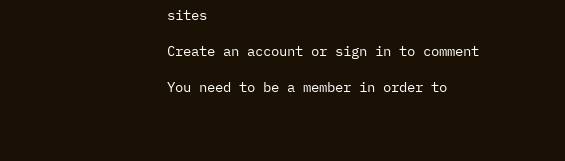sites

Create an account or sign in to comment

You need to be a member in order to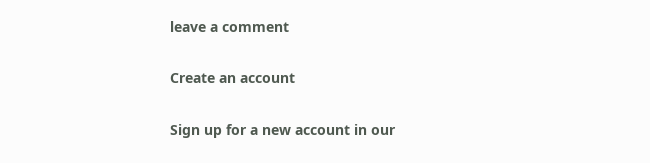leave a comment

Create an account

Sign up for a new account in our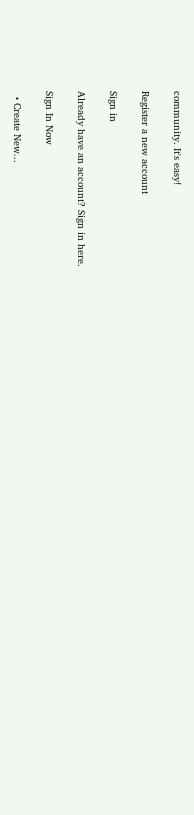community. It's easy!

Register a new account

Sign in

Already have an account? Sign in here.

Sign In Now

  • Create New...